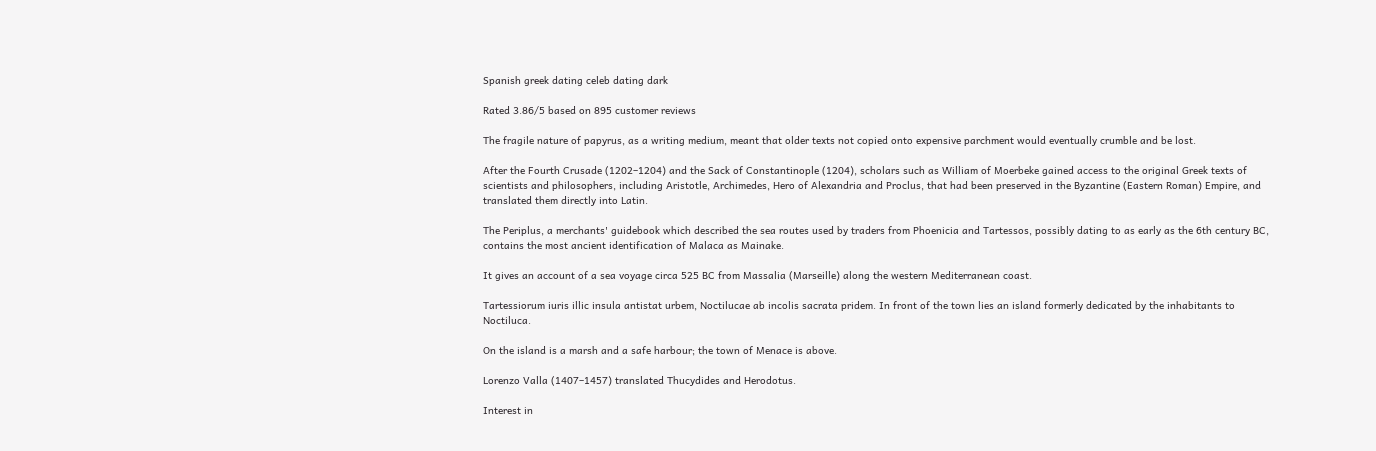Spanish greek dating celeb dating dark

Rated 3.86/5 based on 895 customer reviews

The fragile nature of papyrus, as a writing medium, meant that older texts not copied onto expensive parchment would eventually crumble and be lost.

After the Fourth Crusade (1202–1204) and the Sack of Constantinople (1204), scholars such as William of Moerbeke gained access to the original Greek texts of scientists and philosophers, including Aristotle, Archimedes, Hero of Alexandria and Proclus, that had been preserved in the Byzantine (Eastern Roman) Empire, and translated them directly into Latin.

The Periplus, a merchants' guidebook which described the sea routes used by traders from Phoenicia and Tartessos, possibly dating to as early as the 6th century BC, contains the most ancient identification of Malaca as Mainake.

It gives an account of a sea voyage circa 525 BC from Massalia (Marseille) along the western Mediterranean coast.

Tartessiorum iuris illic insula antistat urbem, Noctilucae ab incolis sacrata pridem. In front of the town lies an island formerly dedicated by the inhabitants to Noctiluca.

On the island is a marsh and a safe harbour; the town of Menace is above.

Lorenzo Valla (1407–1457) translated Thucydides and Herodotus.

Interest in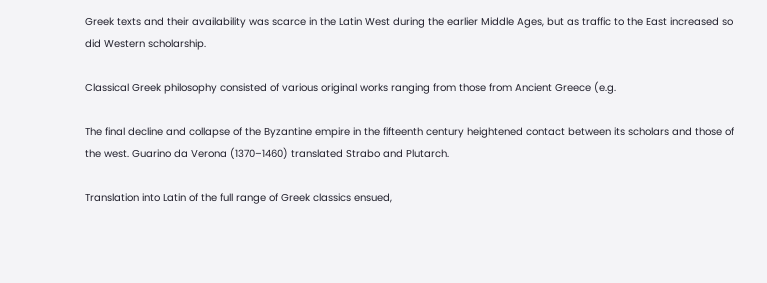Greek texts and their availability was scarce in the Latin West during the earlier Middle Ages, but as traffic to the East increased so did Western scholarship.

Classical Greek philosophy consisted of various original works ranging from those from Ancient Greece (e.g.

The final decline and collapse of the Byzantine empire in the fifteenth century heightened contact between its scholars and those of the west. Guarino da Verona (1370–1460) translated Strabo and Plutarch.

Translation into Latin of the full range of Greek classics ensued,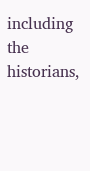including the historians,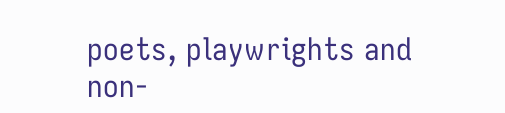poets, playwrights and non-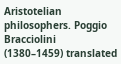Aristotelian philosophers. Poggio Bracciolini (1380–1459) translated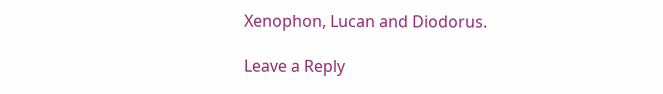Xenophon, Lucan and Diodorus.

Leave a Reply